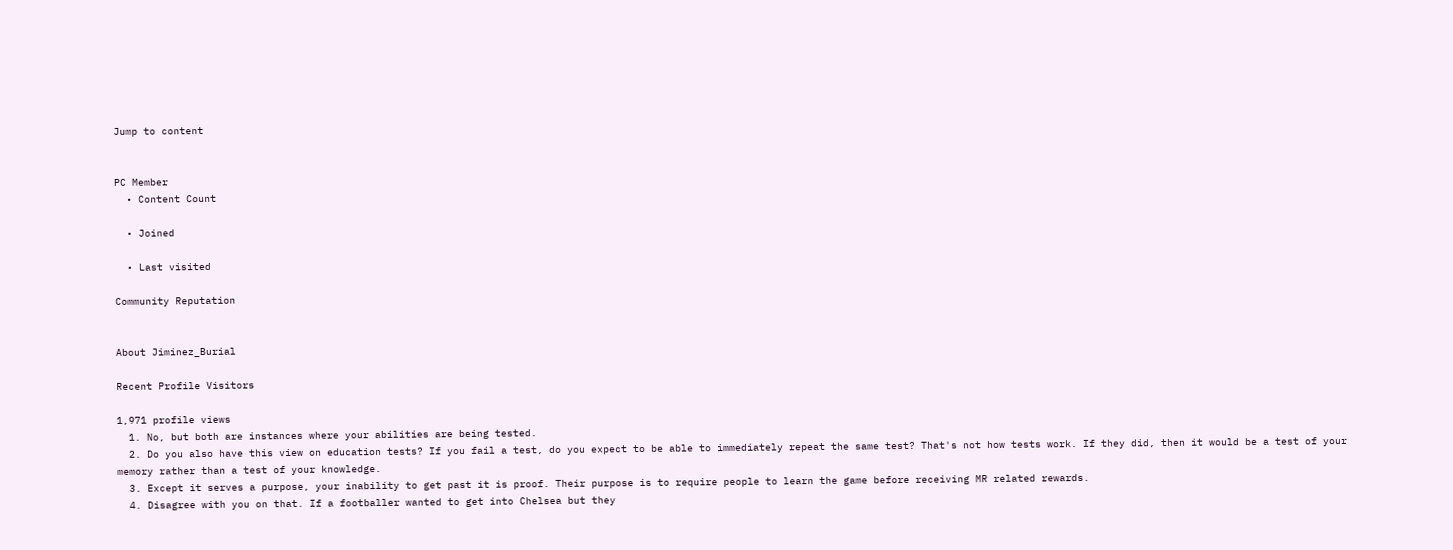Jump to content


PC Member
  • Content Count

  • Joined

  • Last visited

Community Reputation


About Jiminez_Burial

Recent Profile Visitors

1,971 profile views
  1. No, but both are instances where your abilities are being tested.
  2. Do you also have this view on education tests? If you fail a test, do you expect to be able to immediately repeat the same test? That's not how tests work. If they did, then it would be a test of your memory rather than a test of your knowledge.
  3. Except it serves a purpose, your inability to get past it is proof. Their purpose is to require people to learn the game before receiving MR related rewards.
  4. Disagree with you on that. If a footballer wanted to get into Chelsea but they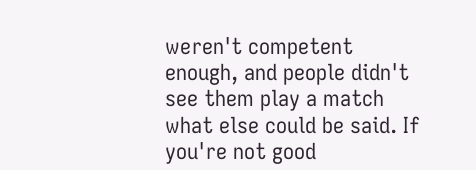weren't competent enough, and people didn't see them play a match what else could be said. If you're not good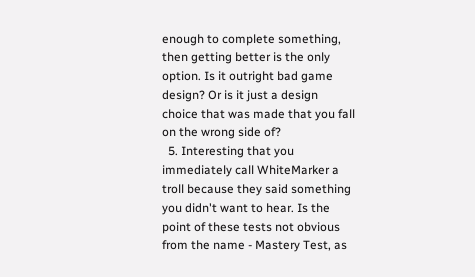enough to complete something, then getting better is the only option. Is it outright bad game design? Or is it just a design choice that was made that you fall on the wrong side of?
  5. Interesting that you immediately call WhiteMarker a troll because they said something you didn't want to hear. Is the point of these tests not obvious from the name - Mastery Test, as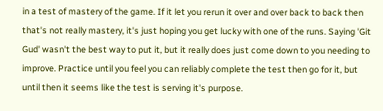in a test of mastery of the game. If it let you rerun it over and over back to back then that's not really mastery, it's just hoping you get lucky with one of the runs. Saying 'Git Gud' wasn't the best way to put it, but it really does just come down to you needing to improve. Practice until you feel you can reliably complete the test then go for it, but until then it seems like the test is serving it's purpose.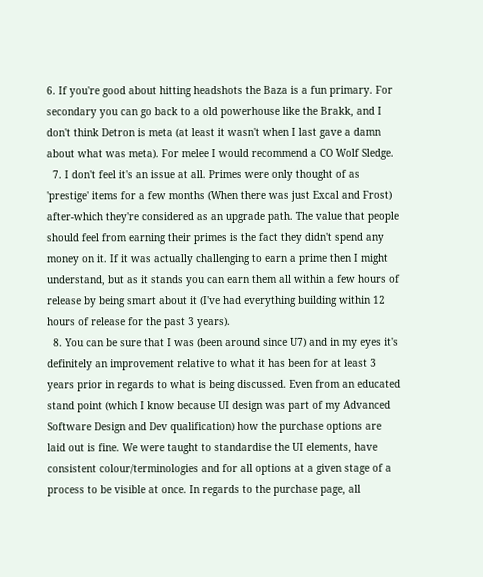6. If you're good about hitting headshots the Baza is a fun primary. For secondary you can go back to a old powerhouse like the Brakk, and I don't think Detron is meta (at least it wasn't when I last gave a damn about what was meta). For melee I would recommend a CO Wolf Sledge.
  7. I don't feel it's an issue at all. Primes were only thought of as 'prestige' items for a few months (When there was just Excal and Frost) after-which they're considered as an upgrade path. The value that people should feel from earning their primes is the fact they didn't spend any money on it. If it was actually challenging to earn a prime then I might understand, but as it stands you can earn them all within a few hours of release by being smart about it (I've had everything building within 12 hours of release for the past 3 years).
  8. You can be sure that I was (been around since U7) and in my eyes it's definitely an improvement relative to what it has been for at least 3 years prior in regards to what is being discussed. Even from an educated stand point (which I know because UI design was part of my Advanced Software Design and Dev qualification) how the purchase options are laid out is fine. We were taught to standardise the UI elements, have consistent colour/terminologies and for all options at a given stage of a process to be visible at once. In regards to the purchase page, all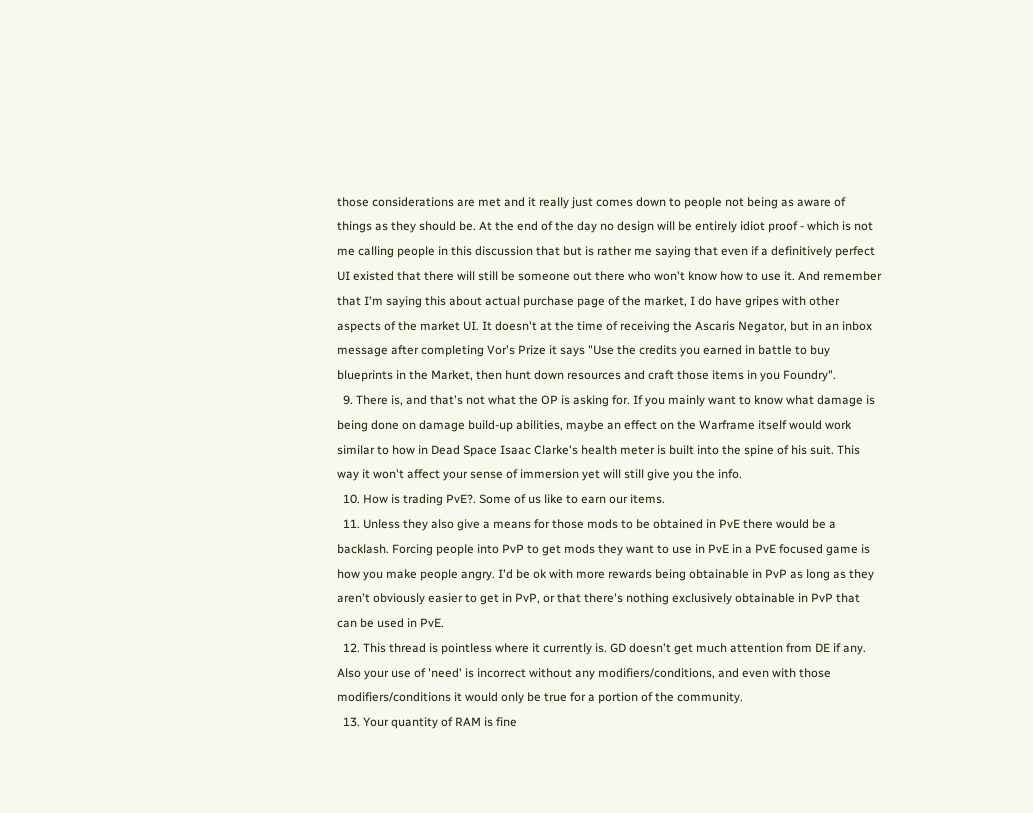those considerations are met and it really just comes down to people not being as aware of things as they should be. At the end of the day no design will be entirely idiot proof - which is not me calling people in this discussion that but is rather me saying that even if a definitively perfect UI existed that there will still be someone out there who won't know how to use it. And remember that I'm saying this about actual purchase page of the market, I do have gripes with other aspects of the market UI. It doesn't at the time of receiving the Ascaris Negator, but in an inbox message after completing Vor's Prize it says "Use the credits you earned in battle to buy blueprints in the Market, then hunt down resources and craft those items in you Foundry".
  9. There is, and that's not what the OP is asking for. If you mainly want to know what damage is being done on damage build-up abilities, maybe an effect on the Warframe itself would work similar to how in Dead Space Isaac Clarke's health meter is built into the spine of his suit. This way it won't affect your sense of immersion yet will still give you the info.
  10. How is trading PvE?. Some of us like to earn our items.
  11. Unless they also give a means for those mods to be obtained in PvE there would be a backlash. Forcing people into PvP to get mods they want to use in PvE in a PvE focused game is how you make people angry. I'd be ok with more rewards being obtainable in PvP as long as they aren't obviously easier to get in PvP, or that there's nothing exclusively obtainable in PvP that can be used in PvE.
  12. This thread is pointless where it currently is. GD doesn't get much attention from DE if any. Also your use of 'need' is incorrect without any modifiers/conditions, and even with those modifiers/conditions it would only be true for a portion of the community.
  13. Your quantity of RAM is fine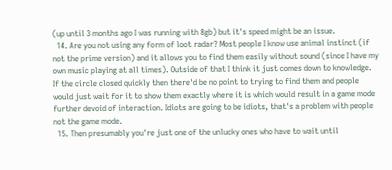(up until 3 months ago I was running with 8gb) but it's speed might be an issue.
  14. Are you not using any form of loot radar? Most people I know use animal instinct (if not the prime version) and it allows you to find them easily without sound (since I have my own music playing at all times). Outside of that I think it just comes down to knowledge. If the circle closed quickly then there'd be no point to trying to find them and people would just wait for it to show them exactly where it is which would result in a game mode further devoid of interaction. Idiots are going to be idiots, that's a problem with people not the game mode.
  15. Then presumably you're just one of the unlucky ones who have to wait until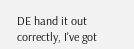DE hand it out correctly, I've got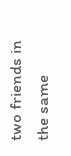two friends in the same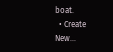boat.
  • Create New...